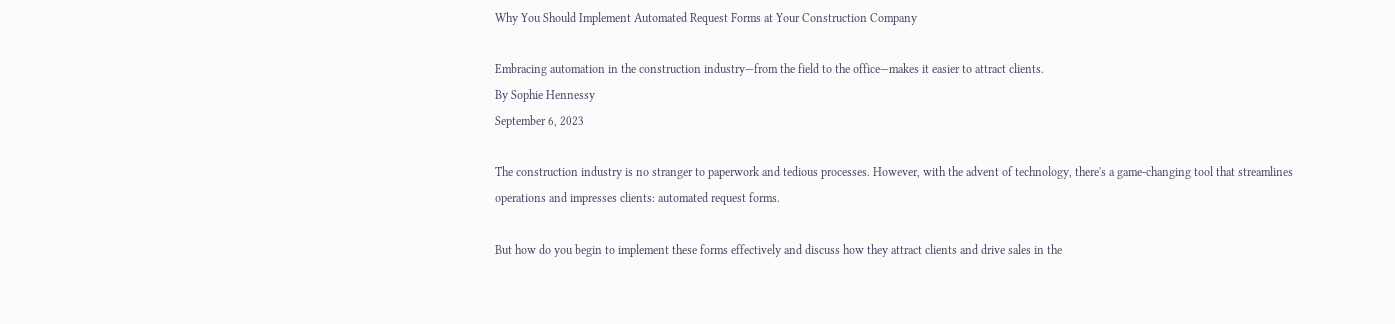Why You Should Implement Automated Request Forms at Your Construction Company

Embracing automation in the construction industry—from the field to the office—makes it easier to attract clients.
By Sophie Hennessy
September 6, 2023

The construction industry is no stranger to paperwork and tedious processes. However, with the advent of technology, there's a game-changing tool that streamlines operations and impresses clients: automated request forms.

But how do you begin to implement these forms effectively and discuss how they attract clients and drive sales in the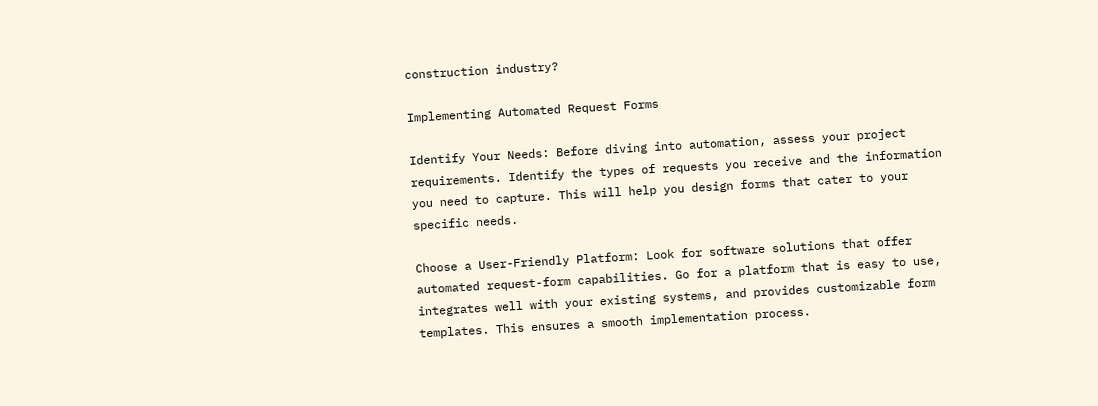construction industry?

Implementing Automated Request Forms

Identify Your Needs: Before diving into automation, assess your project requirements. Identify the types of requests you receive and the information you need to capture. This will help you design forms that cater to your specific needs.

Choose a User-Friendly Platform: Look for software solutions that offer automated request-form capabilities. Go for a platform that is easy to use, integrates well with your existing systems, and provides customizable form templates. This ensures a smooth implementation process.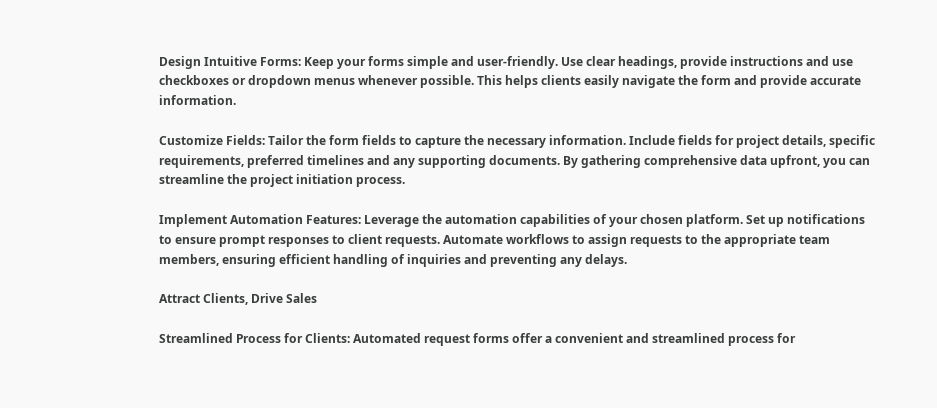Design Intuitive Forms: Keep your forms simple and user-friendly. Use clear headings, provide instructions and use checkboxes or dropdown menus whenever possible. This helps clients easily navigate the form and provide accurate information.

Customize Fields: Tailor the form fields to capture the necessary information. Include fields for project details, specific requirements, preferred timelines and any supporting documents. By gathering comprehensive data upfront, you can streamline the project initiation process.

Implement Automation Features: Leverage the automation capabilities of your chosen platform. Set up notifications to ensure prompt responses to client requests. Automate workflows to assign requests to the appropriate team members, ensuring efficient handling of inquiries and preventing any delays.

Attract Clients, Drive Sales

Streamlined Process for Clients: Automated request forms offer a convenient and streamlined process for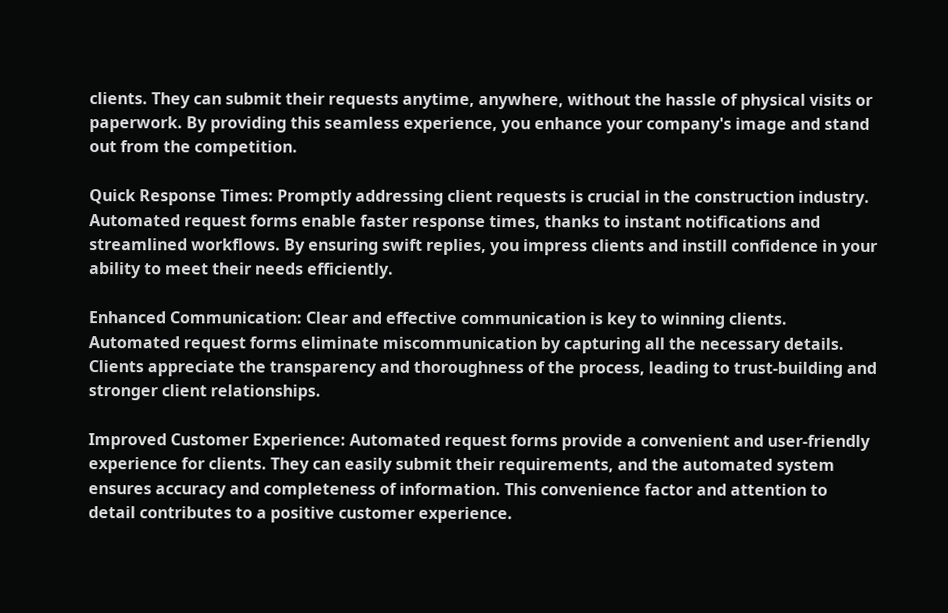clients. They can submit their requests anytime, anywhere, without the hassle of physical visits or paperwork. By providing this seamless experience, you enhance your company's image and stand out from the competition.

Quick Response Times: Promptly addressing client requests is crucial in the construction industry. Automated request forms enable faster response times, thanks to instant notifications and streamlined workflows. By ensuring swift replies, you impress clients and instill confidence in your ability to meet their needs efficiently.

Enhanced Communication: Clear and effective communication is key to winning clients. Automated request forms eliminate miscommunication by capturing all the necessary details. Clients appreciate the transparency and thoroughness of the process, leading to trust-building and stronger client relationships.

Improved Customer Experience: Automated request forms provide a convenient and user-friendly experience for clients. They can easily submit their requirements, and the automated system ensures accuracy and completeness of information. This convenience factor and attention to detail contributes to a positive customer experience.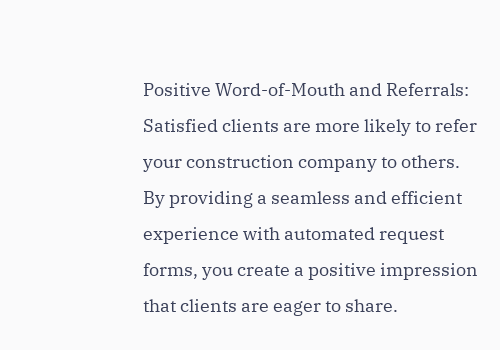Positive Word-of-Mouth and Referrals: Satisfied clients are more likely to refer your construction company to others. By providing a seamless and efficient experience with automated request forms, you create a positive impression that clients are eager to share.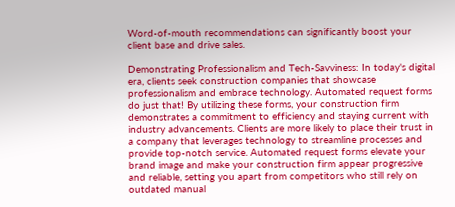Word-of-mouth recommendations can significantly boost your client base and drive sales.

Demonstrating Professionalism and Tech-Savviness: In today's digital era, clients seek construction companies that showcase professionalism and embrace technology. Automated request forms do just that! By utilizing these forms, your construction firm demonstrates a commitment to efficiency and staying current with industry advancements. Clients are more likely to place their trust in a company that leverages technology to streamline processes and provide top-notch service. Automated request forms elevate your brand image and make your construction firm appear progressive and reliable, setting you apart from competitors who still rely on outdated manual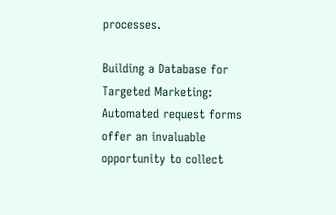processes.

Building a Database for Targeted Marketing: Automated request forms offer an invaluable opportunity to collect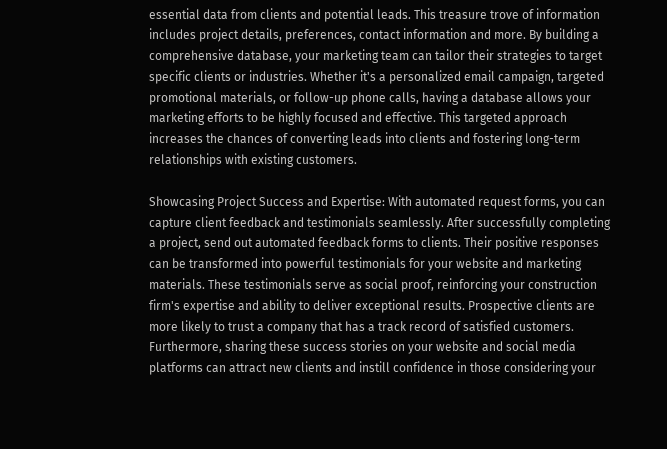essential data from clients and potential leads. This treasure trove of information includes project details, preferences, contact information and more. By building a comprehensive database, your marketing team can tailor their strategies to target specific clients or industries. Whether it's a personalized email campaign, targeted promotional materials, or follow-up phone calls, having a database allows your marketing efforts to be highly focused and effective. This targeted approach increases the chances of converting leads into clients and fostering long-term relationships with existing customers.

Showcasing Project Success and Expertise: With automated request forms, you can capture client feedback and testimonials seamlessly. After successfully completing a project, send out automated feedback forms to clients. Their positive responses can be transformed into powerful testimonials for your website and marketing materials. These testimonials serve as social proof, reinforcing your construction firm's expertise and ability to deliver exceptional results. Prospective clients are more likely to trust a company that has a track record of satisfied customers. Furthermore, sharing these success stories on your website and social media platforms can attract new clients and instill confidence in those considering your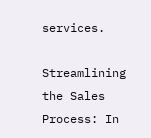services.

Streamlining the Sales Process: In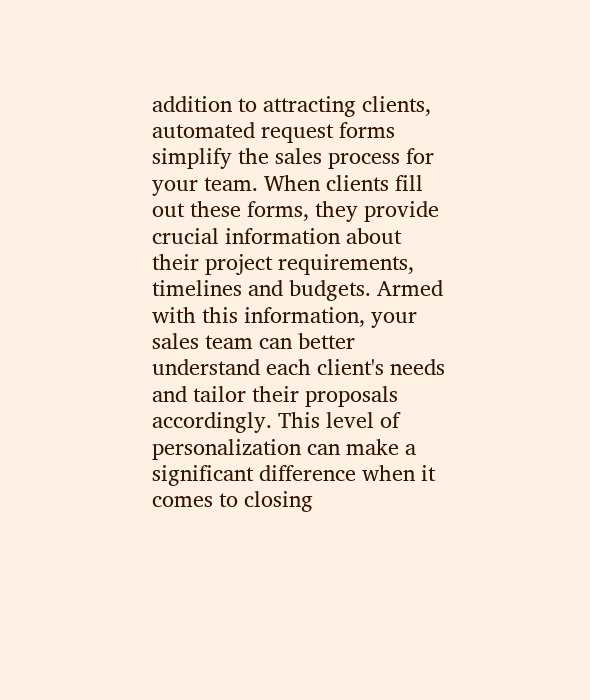addition to attracting clients, automated request forms simplify the sales process for your team. When clients fill out these forms, they provide crucial information about their project requirements, timelines and budgets. Armed with this information, your sales team can better understand each client's needs and tailor their proposals accordingly. This level of personalization can make a significant difference when it comes to closing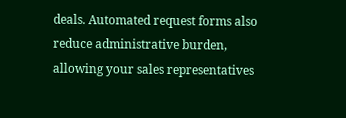deals. Automated request forms also reduce administrative burden, allowing your sales representatives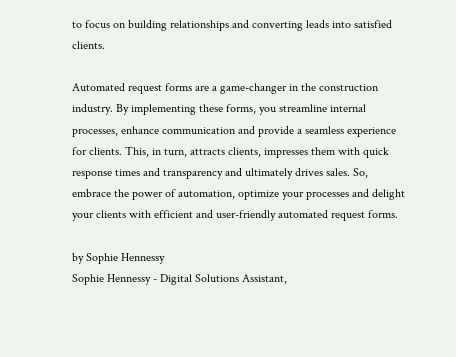to focus on building relationships and converting leads into satisfied clients.

Automated request forms are a game-changer in the construction industry. By implementing these forms, you streamline internal processes, enhance communication and provide a seamless experience for clients. This, in turn, attracts clients, impresses them with quick response times and transparency and ultimately drives sales. So, embrace the power of automation, optimize your processes and delight your clients with efficient and user-friendly automated request forms.

by Sophie Hennessy
Sophie Hennessy - Digital Solutions Assistant,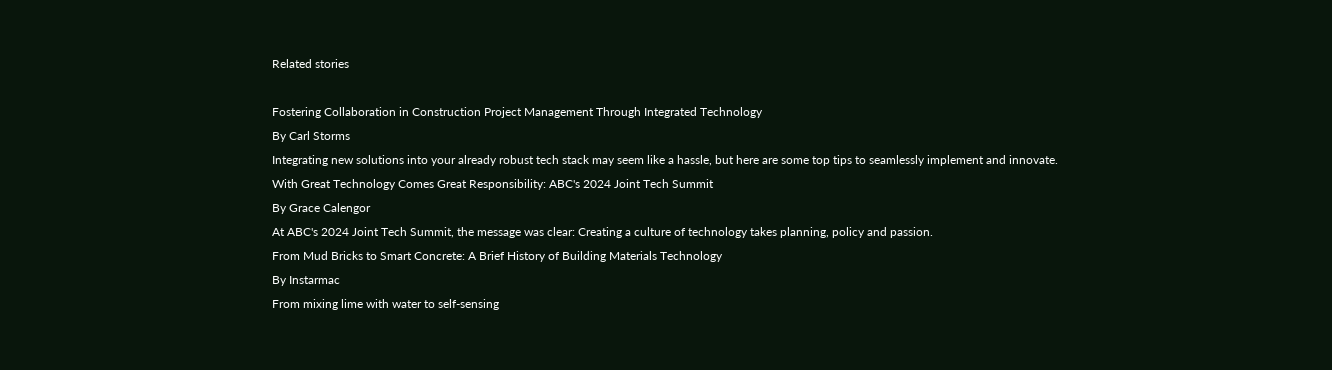Related stories

Fostering Collaboration in Construction Project Management Through Integrated Technology
By Carl Storms
Integrating new solutions into your already robust tech stack may seem like a hassle, but here are some top tips to seamlessly implement and innovate.
With Great Technology Comes Great Responsibility: ABC's 2024 Joint Tech Summit
By Grace Calengor
At ABC's 2024 Joint Tech Summit, the message was clear: Creating a culture of technology takes planning, policy and passion.
From Mud Bricks to Smart Concrete: A Brief History of Building Materials Technology
By Instarmac
From mixing lime with water to self-sensing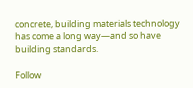concrete, building materials technology has come a long way—and so have building standards.

Follow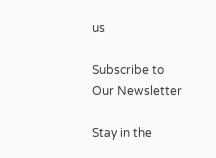us

Subscribe to Our Newsletter

Stay in the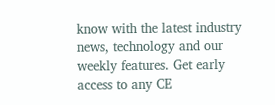know with the latest industry news, technology and our weekly features. Get early access to any CE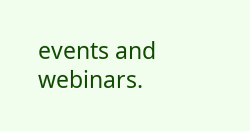events and webinars.